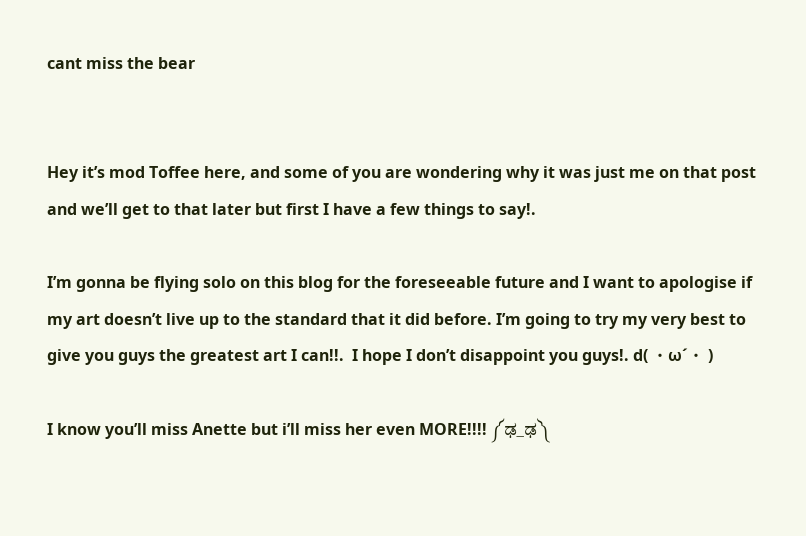cant miss the bear


Hey it’s mod Toffee here, and some of you are wondering why it was just me on that post and we’ll get to that later but first I have a few things to say!.

I’m gonna be flying solo on this blog for the foreseeable future and I want to apologise if my art doesn’t live up to the standard that it did before. I’m going to try my very best to give you guys the greatest art I can!!.  I hope I don’t disappoint you guys!. d( ・ω´・ )

I know you’ll miss Anette but i’ll miss her even MORE!!!! ༼ಢ_ಢ༽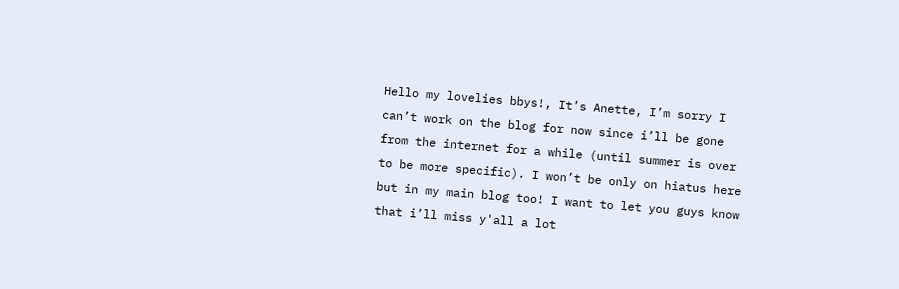Hello my lovelies bbys!, It’s Anette, I’m sorry I can’t work on the blog for now since i’ll be gone from the internet for a while (until summer is over to be more specific). I won’t be only on hiatus here but in my main blog too! I want to let you guys know that i’ll miss y'all a lot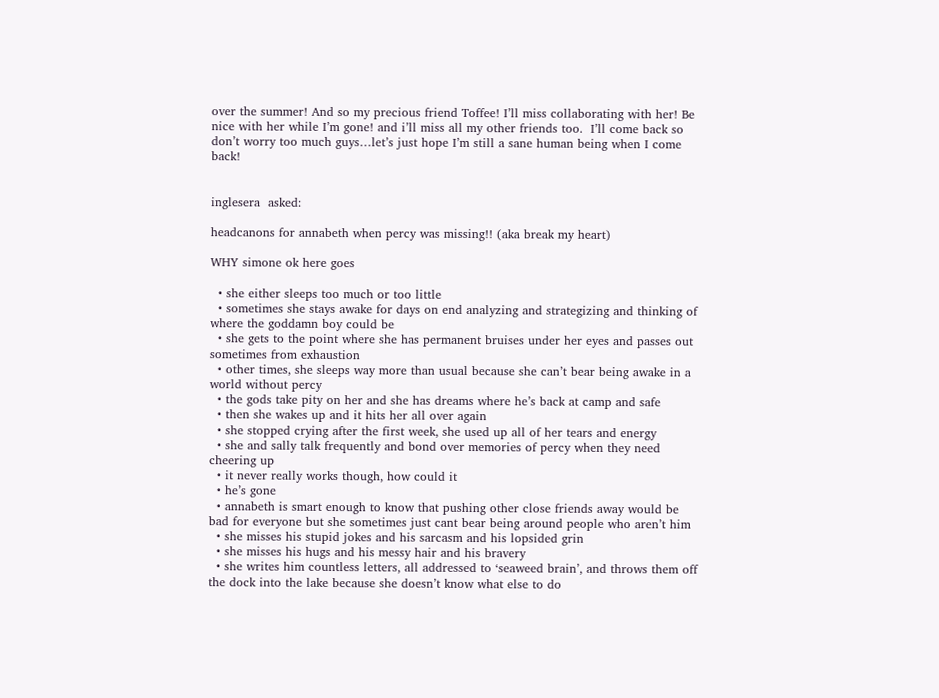over the summer! And so my precious friend Toffee! I’ll miss collaborating with her! Be nice with her while I’m gone! and i’ll miss all my other friends too.  I’ll come back so don’t worry too much guys…let’s just hope I’m still a sane human being when I come back!


inglesera  asked:

headcanons for annabeth when percy was missing!! (aka break my heart)

WHY simone ok here goes

  • she either sleeps too much or too little
  • sometimes she stays awake for days on end analyzing and strategizing and thinking of where the goddamn boy could be
  • she gets to the point where she has permanent bruises under her eyes and passes out sometimes from exhaustion
  • other times, she sleeps way more than usual because she can’t bear being awake in a world without percy
  • the gods take pity on her and she has dreams where he’s back at camp and safe
  • then she wakes up and it hits her all over again
  • she stopped crying after the first week, she used up all of her tears and energy
  • she and sally talk frequently and bond over memories of percy when they need cheering up
  • it never really works though, how could it
  • he’s gone
  • annabeth is smart enough to know that pushing other close friends away would be bad for everyone but she sometimes just cant bear being around people who aren’t him
  • she misses his stupid jokes and his sarcasm and his lopsided grin
  • she misses his hugs and his messy hair and his bravery
  • she writes him countless letters, all addressed to ‘seaweed brain’, and throws them off the dock into the lake because she doesn’t know what else to do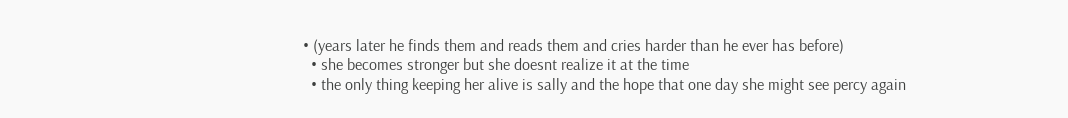• (years later he finds them and reads them and cries harder than he ever has before)
  • she becomes stronger but she doesnt realize it at the time
  • the only thing keeping her alive is sally and the hope that one day she might see percy again